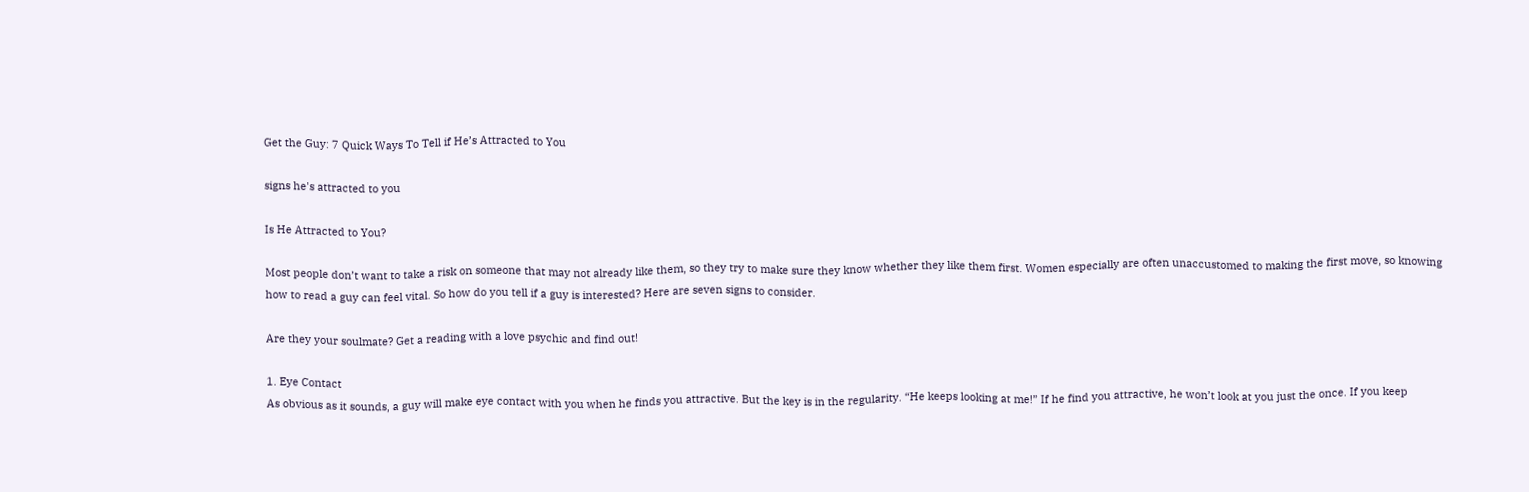Get the Guy: 7 Quick Ways To Tell if He’s Attracted to You

signs he's attracted to you

Is He Attracted to You?

Most people don’t want to take a risk on someone that may not already like them, so they try to make sure they know whether they like them first. Women especially are often unaccustomed to making the first move, so knowing how to read a guy can feel vital. So how do you tell if a guy is interested? Here are seven signs to consider.

Are they your soulmate? Get a reading with a love psychic and find out!

1. Eye Contact
As obvious as it sounds, a guy will make eye contact with you when he finds you attractive. But the key is in the regularity. “He keeps looking at me!” If he find you attractive, he won’t look at you just the once. If you keep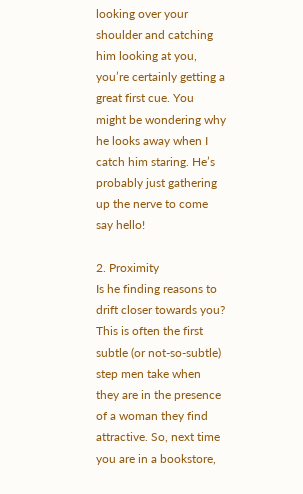looking over your shoulder and catching him looking at you, you’re certainly getting a great first cue. You might be wondering why he looks away when I catch him staring. He’s probably just gathering up the nerve to come say hello!

2. Proximity
Is he finding reasons to drift closer towards you? This is often the first subtle (or not-so-subtle) step men take when they are in the presence of a woman they find attractive. So, next time you are in a bookstore,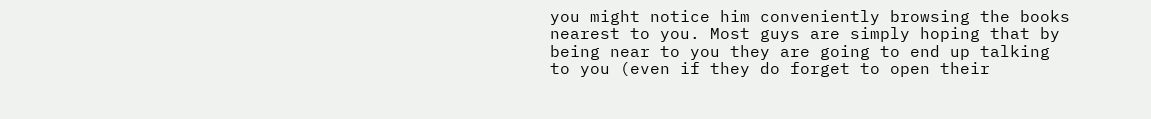you might notice him conveniently browsing the books nearest to you. Most guys are simply hoping that by being near to you they are going to end up talking to you (even if they do forget to open their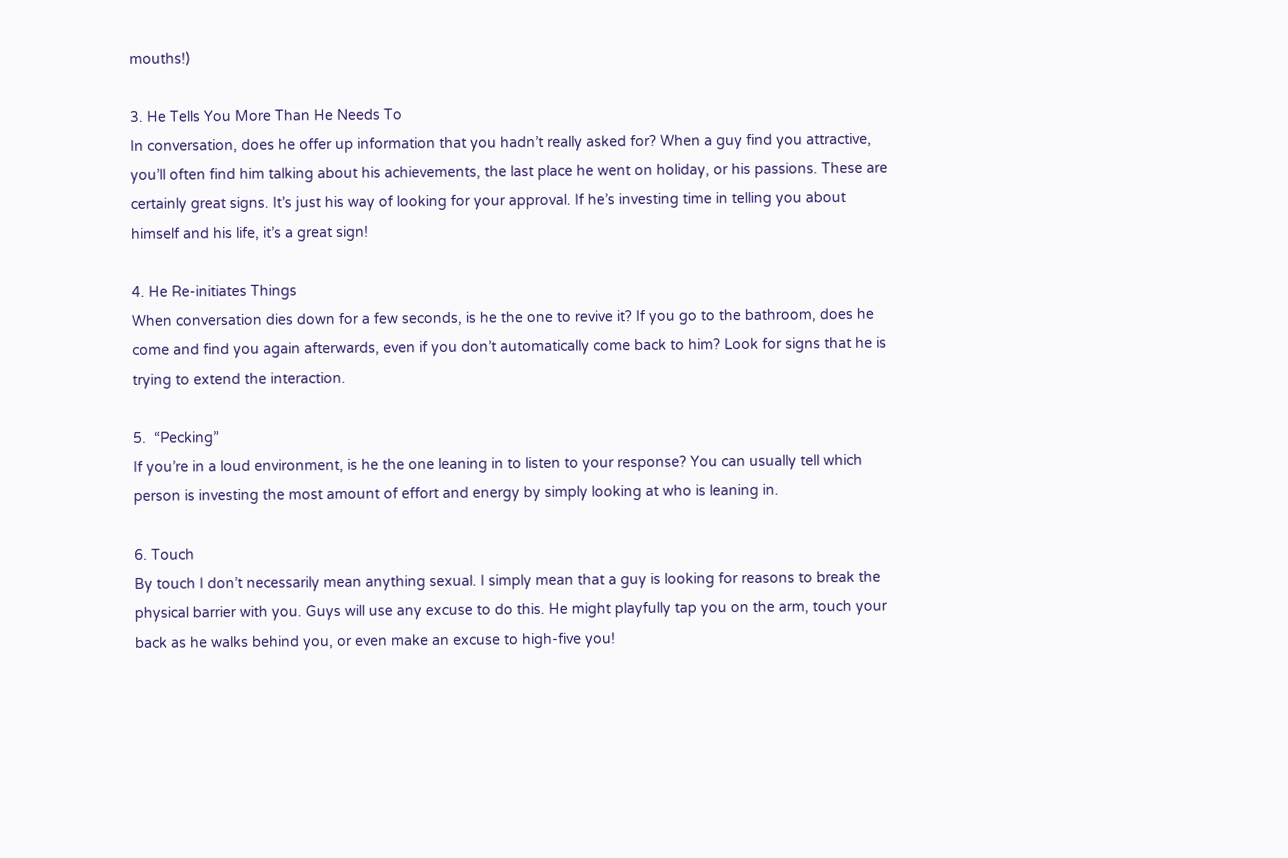mouths!)

3. He Tells You More Than He Needs To
In conversation, does he offer up information that you hadn’t really asked for? When a guy find you attractive, you’ll often find him talking about his achievements, the last place he went on holiday, or his passions. These are certainly great signs. It’s just his way of looking for your approval. If he’s investing time in telling you about himself and his life, it’s a great sign!

4. He Re-initiates Things
When conversation dies down for a few seconds, is he the one to revive it? If you go to the bathroom, does he come and find you again afterwards, even if you don’t automatically come back to him? Look for signs that he is trying to extend the interaction.

5.  “Pecking”
If you’re in a loud environment, is he the one leaning in to listen to your response? You can usually tell which person is investing the most amount of effort and energy by simply looking at who is leaning in.

6. Touch
By touch I don’t necessarily mean anything sexual. I simply mean that a guy is looking for reasons to break the physical barrier with you. Guys will use any excuse to do this. He might playfully tap you on the arm, touch your back as he walks behind you, or even make an excuse to high-five you!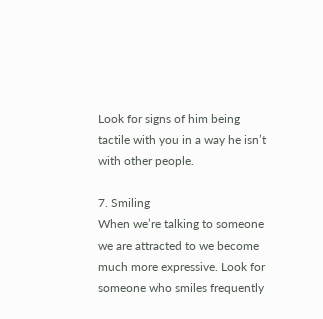Look for signs of him being tactile with you in a way he isn’t with other people.

7. Smiling
When we’re talking to someone we are attracted to we become much more expressive. Look for someone who smiles frequently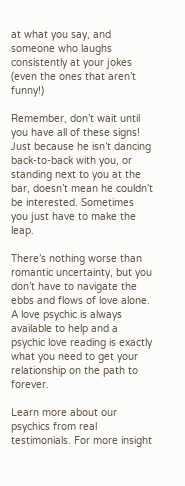at what you say, and someone who laughs consistently at your jokes (even the ones that aren’t funny!)

Remember, don’t wait until you have all of these signs! Just because he isn’t dancing back-to-back with you, or standing next to you at the bar, doesn’t mean he couldn’t be interested. Sometimes you just have to make the leap.

There’s nothing worse than romantic uncertainty, but you don’t have to navigate the ebbs and flows of love alone. A love psychic is always available to help and a psychic love reading is exactly what you need to get your relationship on the path to forever.

Learn more about our psychics from real testimonials. For more insight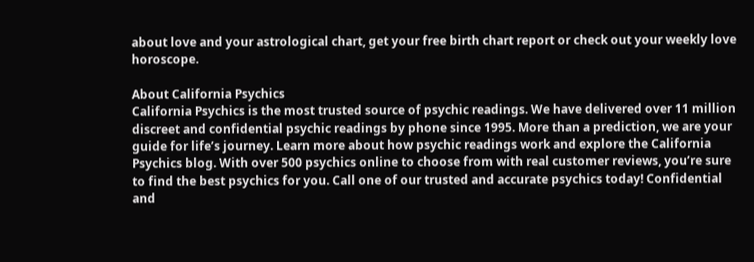about love and your astrological chart, get your free birth chart report or check out your weekly love horoscope.

About California Psychics
California Psychics is the most trusted source of psychic readings. We have delivered over 11 million discreet and confidential psychic readings by phone since 1995. More than a prediction, we are your guide for life’s journey. Learn more about how psychic readings work and explore the California Psychics blog. With over 500 psychics online to choose from with real customer reviews, you’re sure to find the best psychics for you. Call one of our trusted and accurate psychics today! Confidential and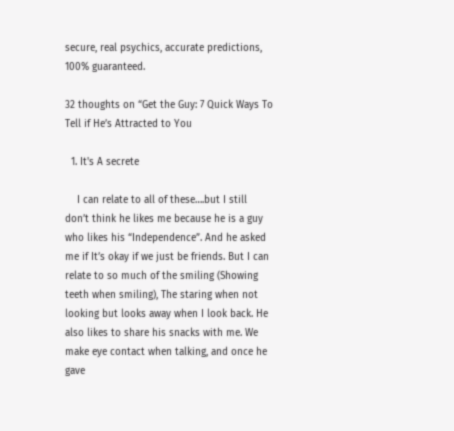secure, real psychics, accurate predictions, 100% guaranteed.

32 thoughts on “Get the Guy: 7 Quick Ways To Tell if He’s Attracted to You

  1. It's A secrete

    I can relate to all of these….but I still don’t think he likes me because he is a guy who likes his “Independence”. And he asked me if It’s okay if we just be friends. But I can relate to so much of the smiling (Showing teeth when smiling), The staring when not looking but looks away when I look back. He also likes to share his snacks with me. We make eye contact when talking, and once he gave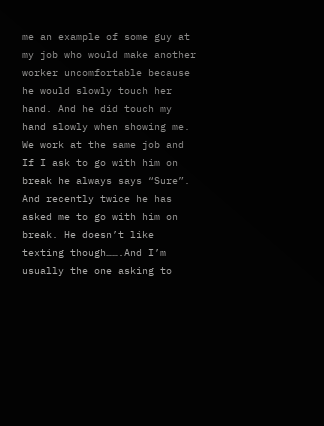me an example of some guy at my job who would make another worker uncomfortable because he would slowly touch her hand. And he did touch my hand slowly when showing me. We work at the same job and If I ask to go with him on break he always says “Sure”. And recently twice he has asked me to go with him on break. He doesn’t like texting though…….And I’m usually the one asking to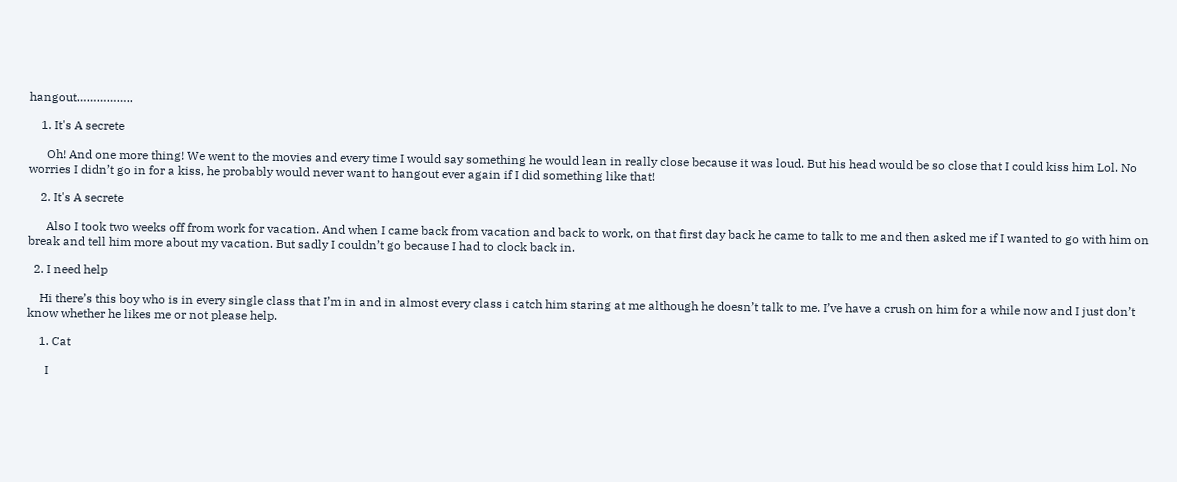hangout……………..

    1. It's A secrete

      Oh! And one more thing! We went to the movies and every time I would say something he would lean in really close because it was loud. But his head would be so close that I could kiss him Lol. No worries I didn’t go in for a kiss, he probably would never want to hangout ever again if I did something like that!

    2. It's A secrete

      Also I took two weeks off from work for vacation. And when I came back from vacation and back to work, on that first day back he came to talk to me and then asked me if I wanted to go with him on break and tell him more about my vacation. But sadly I couldn’t go because I had to clock back in.

  2. I need help

    Hi there’s this boy who is in every single class that I’m in and in almost every class i catch him staring at me although he doesn’t talk to me. I’ve have a crush on him for a while now and I just don’t know whether he likes me or not please help.

    1. Cat

      I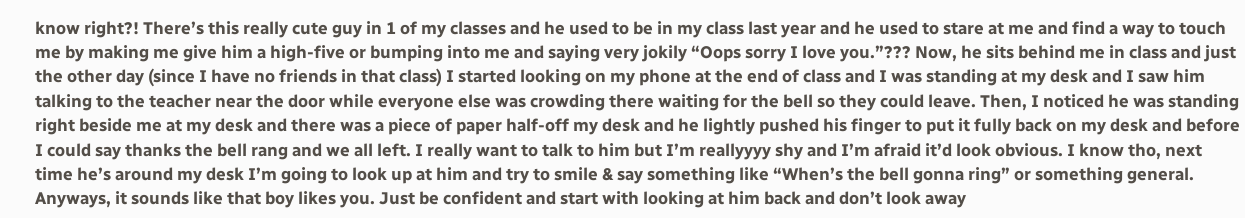know right?! There’s this really cute guy in 1 of my classes and he used to be in my class last year and he used to stare at me and find a way to touch me by making me give him a high-five or bumping into me and saying very jokily “Oops sorry I love you.”??? Now, he sits behind me in class and just the other day (since I have no friends in that class) I started looking on my phone at the end of class and I was standing at my desk and I saw him talking to the teacher near the door while everyone else was crowding there waiting for the bell so they could leave. Then, I noticed he was standing right beside me at my desk and there was a piece of paper half-off my desk and he lightly pushed his finger to put it fully back on my desk and before I could say thanks the bell rang and we all left. I really want to talk to him but I’m reallyyyy shy and I’m afraid it’d look obvious. I know tho, next time he’s around my desk I’m going to look up at him and try to smile & say something like “When’s the bell gonna ring” or something general. Anyways, it sounds like that boy likes you. Just be confident and start with looking at him back and don’t look away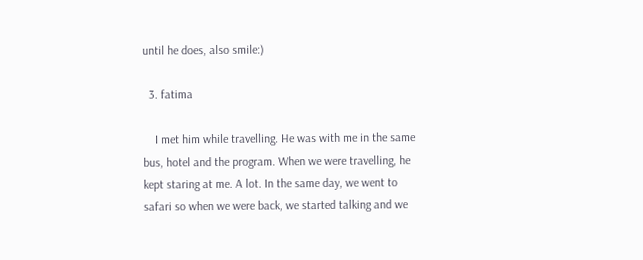until he does, also smile:)

  3. fatima

    I met him while travelling. He was with me in the same bus, hotel and the program. When we were travelling, he kept staring at me. A lot. In the same day, we went to safari so when we were back, we started talking and we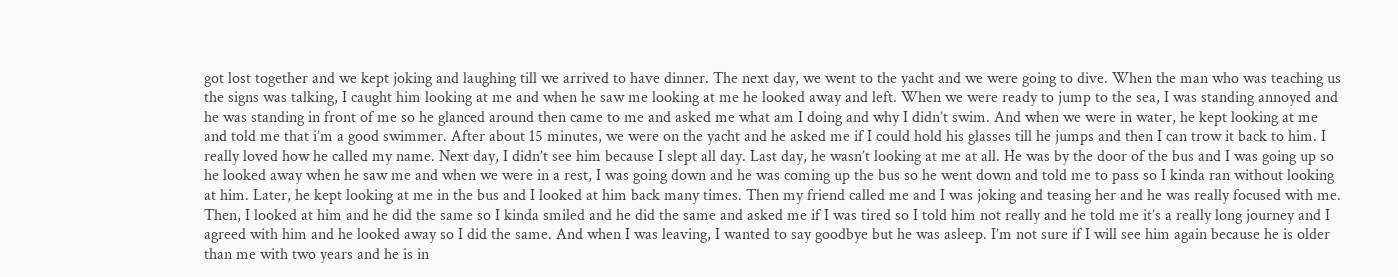got lost together and we kept joking and laughing till we arrived to have dinner. The next day, we went to the yacht and we were going to dive. When the man who was teaching us the signs was talking, I caught him looking at me and when he saw me looking at me he looked away and left. When we were ready to jump to the sea, I was standing annoyed and he was standing in front of me so he glanced around then came to me and asked me what am I doing and why I didn’t swim. And when we were in water, he kept looking at me and told me that i’m a good swimmer. After about 15 minutes, we were on the yacht and he asked me if I could hold his glasses till he jumps and then I can trow it back to him. I really loved how he called my name. Next day, I didn’t see him because I slept all day. Last day, he wasn’t looking at me at all. He was by the door of the bus and I was going up so he looked away when he saw me and when we were in a rest, I was going down and he was coming up the bus so he went down and told me to pass so I kinda ran without looking at him. Later, he kept looking at me in the bus and I looked at him back many times. Then my friend called me and I was joking and teasing her and he was really focused with me. Then, I looked at him and he did the same so I kinda smiled and he did the same and asked me if I was tired so I told him not really and he told me it’s a really long journey and I agreed with him and he looked away so I did the same. And when I was leaving, I wanted to say goodbye but he was asleep. I’m not sure if I will see him again because he is older than me with two years and he is in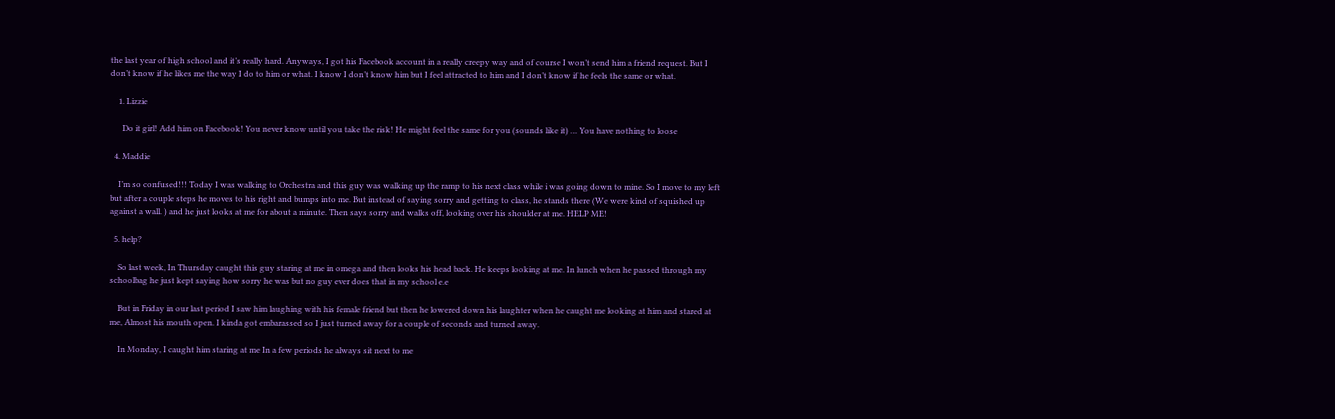the last year of high school and it’s really hard. Anyways, I got his Facebook account in a really creepy way and of course I won’t send him a friend request. But I don’t know if he likes me the way I do to him or what. I know I don’t know him but I feel attracted to him and I don’t know if he feels the same or what.

    1. Lizzie

      Do it girl! Add him on Facebook! You never know until you take the risk! He might feel the same for you (sounds like it) … You have nothing to loose

  4. Maddie

    I’m so confused!!! Today I was walking to Orchestra and this guy was walking up the ramp to his next class while i was going down to mine. So I move to my left but after a couple steps he moves to his right and bumps into me. But instead of saying sorry and getting to class, he stands there (We were kind of squished up against a wall. ) and he just looks at me for about a minute. Then says sorry and walks off, looking over his shoulder at me. HELP ME!

  5. help?

    So last week, In Thursday caught this guy staring at me in omega and then looks his head back. He keeps looking at me. In lunch when he passed through my schoolbag he just kept saying how sorry he was but no guy ever does that in my school e.e

    But in Friday in our last period I saw him laughing with his female friend but then he lowered down his laughter when he caught me looking at him and stared at me, Almost his mouth open. I kinda got embarassed so I just turned away for a couple of seconds and turned away.

    In Monday, I caught him staring at me In a few periods he always sit next to me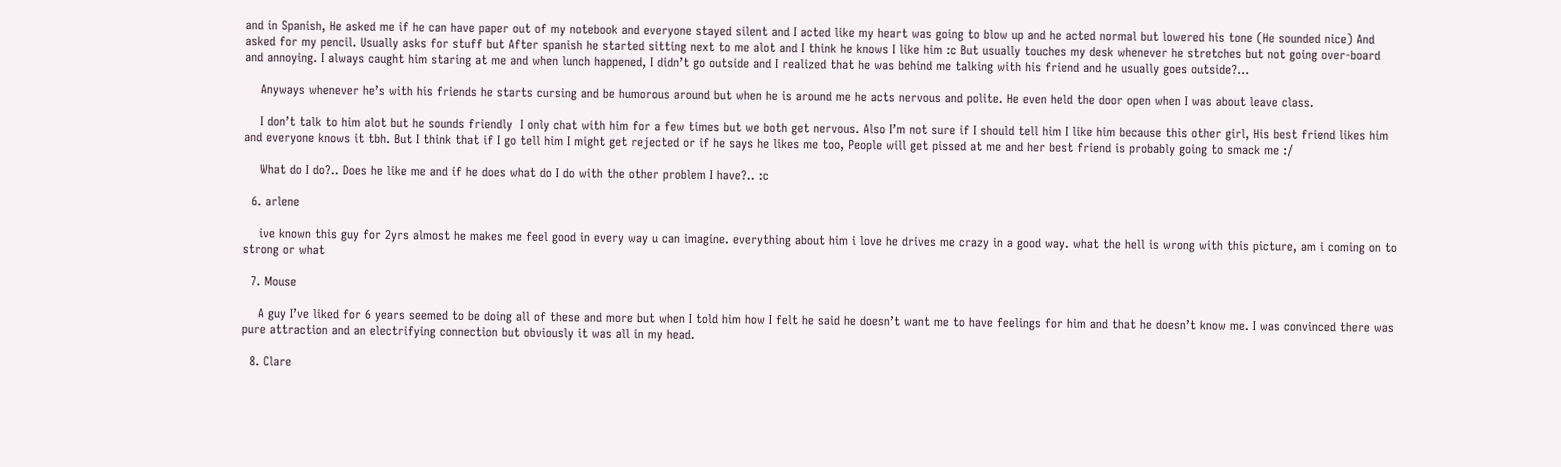and in Spanish, He asked me if he can have paper out of my notebook and everyone stayed silent and I acted like my heart was going to blow up and he acted normal but lowered his tone (He sounded nice) And asked for my pencil. Usually asks for stuff but After spanish he started sitting next to me alot and I think he knows I like him :c But usually touches my desk whenever he stretches but not going over-board and annoying. I always caught him staring at me and when lunch happened, I didn’t go outside and I realized that he was behind me talking with his friend and he usually goes outside?…

    Anyways whenever he’s with his friends he starts cursing and be humorous around but when he is around me he acts nervous and polite. He even held the door open when I was about leave class.

    I don’t talk to him alot but he sounds friendly  I only chat with him for a few times but we both get nervous. Also I’m not sure if I should tell him I like him because this other girl, His best friend likes him and everyone knows it tbh. But I think that if I go tell him I might get rejected or if he says he likes me too, People will get pissed at me and her best friend is probably going to smack me :/

    What do I do?.. Does he like me and if he does what do I do with the other problem I have?.. :c

  6. arlene

    ive known this guy for 2yrs almost he makes me feel good in every way u can imagine. everything about him i love he drives me crazy in a good way. what the hell is wrong with this picture, am i coming on to strong or what

  7. Mouse

    A guy I’ve liked for 6 years seemed to be doing all of these and more but when I told him how I felt he said he doesn’t want me to have feelings for him and that he doesn’t know me. I was convinced there was pure attraction and an electrifying connection but obviously it was all in my head.

  8. Clare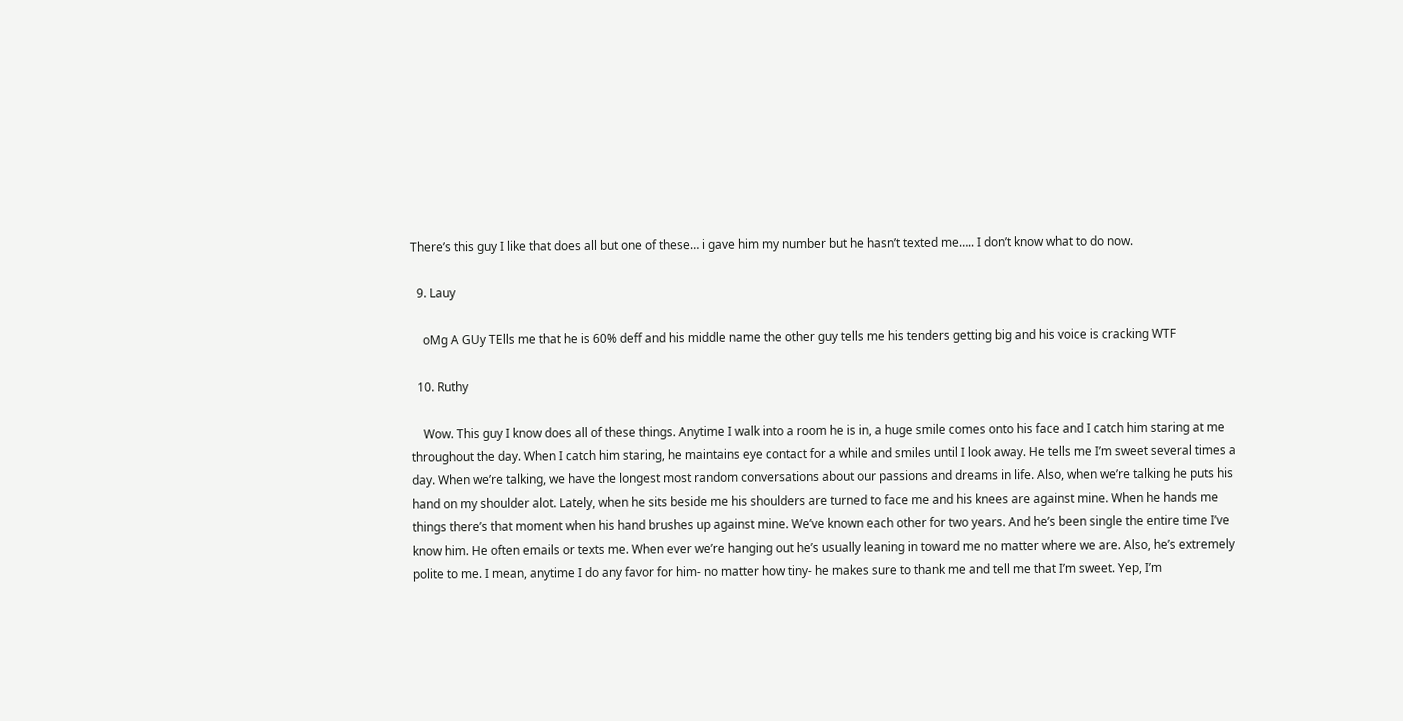There’s this guy I like that does all but one of these… i gave him my number but he hasn’t texted me….. I don’t know what to do now.

  9. Lauy

    oMg A GUy TElls me that he is 60% deff and his middle name the other guy tells me his tenders getting big and his voice is cracking WTF

  10. Ruthy

    Wow. This guy I know does all of these things. Anytime I walk into a room he is in, a huge smile comes onto his face and I catch him staring at me throughout the day. When I catch him staring, he maintains eye contact for a while and smiles until I look away. He tells me I’m sweet several times a day. When we’re talking, we have the longest most random conversations about our passions and dreams in life. Also, when we’re talking he puts his hand on my shoulder alot. Lately, when he sits beside me his shoulders are turned to face me and his knees are against mine. When he hands me things there’s that moment when his hand brushes up against mine. We’ve known each other for two years. And he’s been single the entire time I’ve know him. He often emails or texts me. When ever we’re hanging out he’s usually leaning in toward me no matter where we are. Also, he’s extremely polite to me. I mean, anytime I do any favor for him- no matter how tiny- he makes sure to thank me and tell me that I’m sweet. Yep, I’m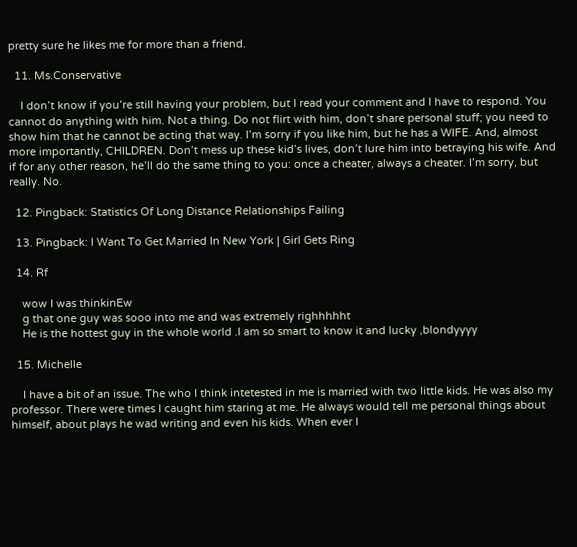pretty sure he likes me for more than a friend.

  11. Ms.Conservative

    I don’t know if you’re still having your problem, but I read your comment and I have to respond. You cannot do anything with him. Not a thing. Do not flirt with him, don’t share personal stuff; you need to show him that he cannot be acting that way. I’m sorry if you like him, but he has a WIFE. And, almost more importantly, CHILDREN. Don’t mess up these kid’s lives, don’t lure him into betraying his wife. And if for any other reason, he’ll do the same thing to you: once a cheater, always a cheater. I’m sorry, but really. No.

  12. Pingback: Statistics Of Long Distance Relationships Failing

  13. Pingback: I Want To Get Married In New York | Girl Gets Ring

  14. Rf

    wow I was thinkinEw
    g that one guy was sooo into me and was extremely righhhhht
    He is the hottest guy in the whole world .I am so smart to know it and lucky ,blondyyyy

  15. Michelle

    I have a bit of an issue. The who I think intetested in me is married with two little kids. He was also my professor. There were times I caught him staring at me. He always would tell me personal things about himself, about plays he wad writing and even his kids. When ever I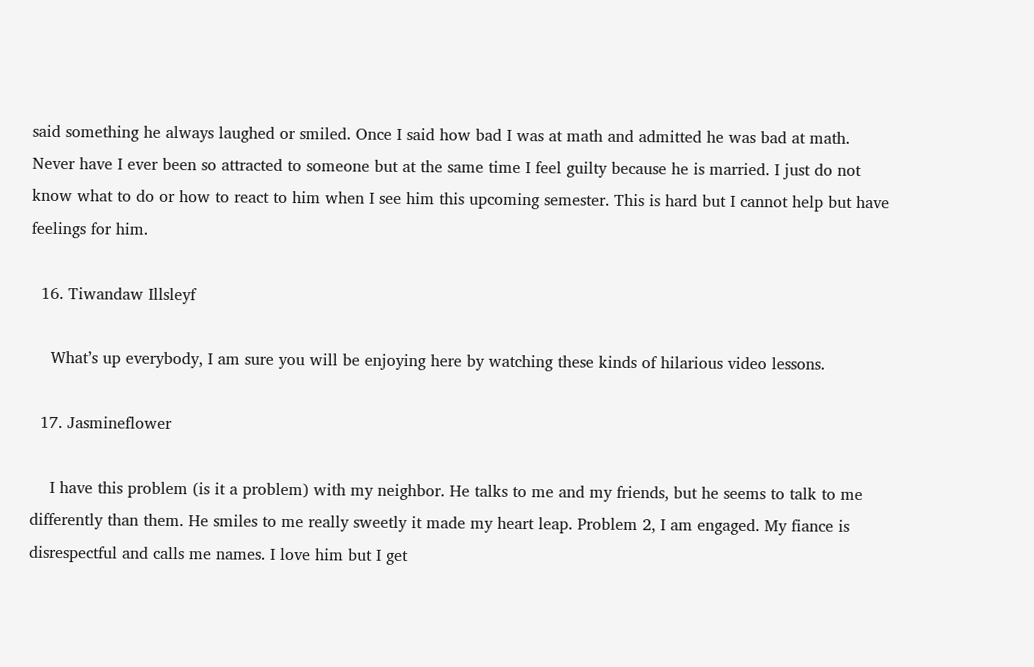said something he always laughed or smiled. Once I said how bad I was at math and admitted he was bad at math. Never have I ever been so attracted to someone but at the same time I feel guilty because he is married. I just do not know what to do or how to react to him when I see him this upcoming semester. This is hard but I cannot help but have feelings for him.

  16. Tiwandaw Illsleyf

    What’s up everybody, I am sure you will be enjoying here by watching these kinds of hilarious video lessons.

  17. Jasmineflower

    I have this problem (is it a problem) with my neighbor. He talks to me and my friends, but he seems to talk to me differently than them. He smiles to me really sweetly it made my heart leap. Problem 2, I am engaged. My fiance is disrespectful and calls me names. I love him but I get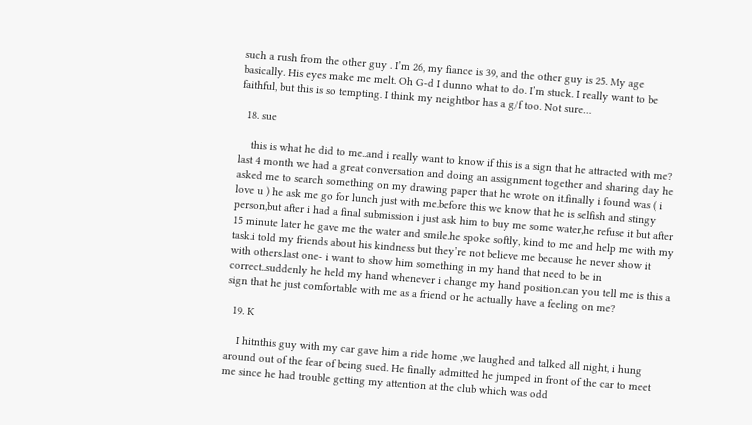such a rush from the other guy . I’m 26, my fiance is 39, and the other guy is 25. My age basically. His eyes make me melt. Oh G-d I dunno what to do. I’m stuck. I really want to be faithful, but this is so tempting. I think my neightbor has a g/f too. Not sure…

  18. sue

    this is what he did to me..and i really want to know if this is a sign that he attracted with me? last 4 month we had a great conversation and doing an assignment together and sharing day he asked me to search something on my drawing paper that he wrote on it.finally i found was ( i love u ) he ask me go for lunch just with me.before this we know that he is selfish and stingy person,but after i had a final submission i just ask him to buy me some water,he refuse it but after 15 minute later he gave me the water and smile.he spoke softly, kind to me and help me with my task.i told my friends about his kindness but they’re not believe me because he never show it with others.last one- i want to show him something in my hand that need to be in correct..suddenly he held my hand whenever i change my hand position.can you tell me is this a sign that he just comfortable with me as a friend or he actually have a feeling on me?

  19. K

    I hitnthis guy with my car gave him a ride home ,we laughed and talked all night, i hung around out of the fear of being sued. He finally admitted he jumped in front of the car to meet me since he had trouble getting my attention at the club which was odd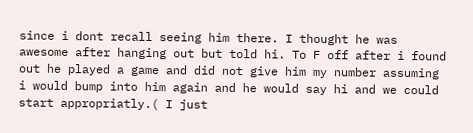since i dont recall seeing him there. I thought he was awesome after hanging out but told hi. To F off after i found out he played a game and did not give him my number assuming i would bump into him again and he would say hi and we could start appropriatly.( I just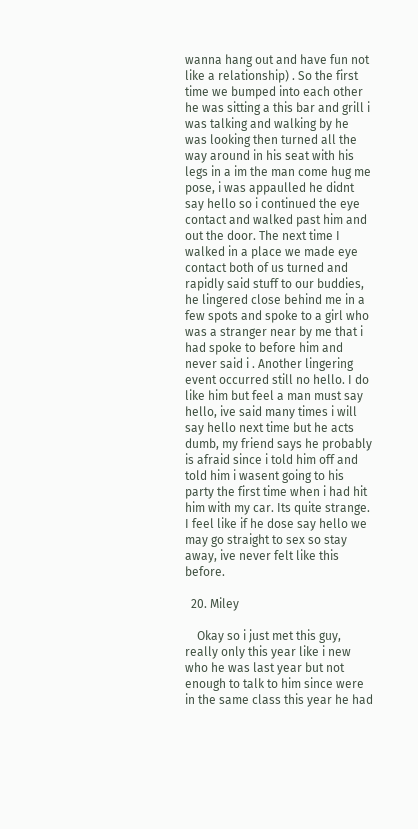wanna hang out and have fun not like a relationship) . So the first time we bumped into each other he was sitting a this bar and grill i was talking and walking by he was looking then turned all the way around in his seat with his legs in a im the man come hug me pose, i was appaulled he didnt say hello so i continued the eye contact and walked past him and out the door. The next time I walked in a place we made eye contact both of us turned and rapidly said stuff to our buddies, he lingered close behind me in a few spots and spoke to a girl who was a stranger near by me that i had spoke to before him and never said i . Another lingering event occurred still no hello. I do like him but feel a man must say hello, ive said many times i will say hello next time but he acts dumb, my friend says he probably is afraid since i told him off and told him i wasent going to his party the first time when i had hit him with my car. Its quite strange. I feel like if he dose say hello we may go straight to sex so stay away, ive never felt like this before.

  20. Miley

    Okay so i just met this guy, really only this year like i new who he was last year but not enough to talk to him since were in the same class this year he had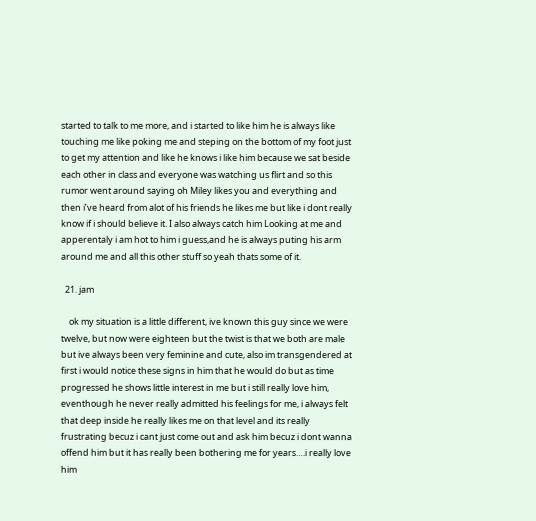started to talk to me more, and i started to like him he is always like touching me like poking me and steping on the bottom of my foot just to get my attention and like he knows i like him because we sat beside each other in class and everyone was watching us flirt and so this rumor went around saying oh Miley likes you and everything and then i’ve heard from alot of his friends he likes me but like i dont really know if i should believe it. I also always catch him Looking at me and apperentaly i am hot to him i guess,and he is always puting his arm around me and all this other stuff so yeah thats some of it.

  21. jam

    ok my situation is a little different, ive known this guy since we were twelve, but now were eighteen but the twist is that we both are male but ive always been very feminine and cute, also im transgendered at first i would notice these signs in him that he would do but as time progressed he shows little interest in me but i still really love him, eventhough he never really admitted his feelings for me, i always felt that deep inside he really likes me on that level and its really frustrating becuz i cant just come out and ask him becuz i dont wanna offend him but it has really been bothering me for years….i really love him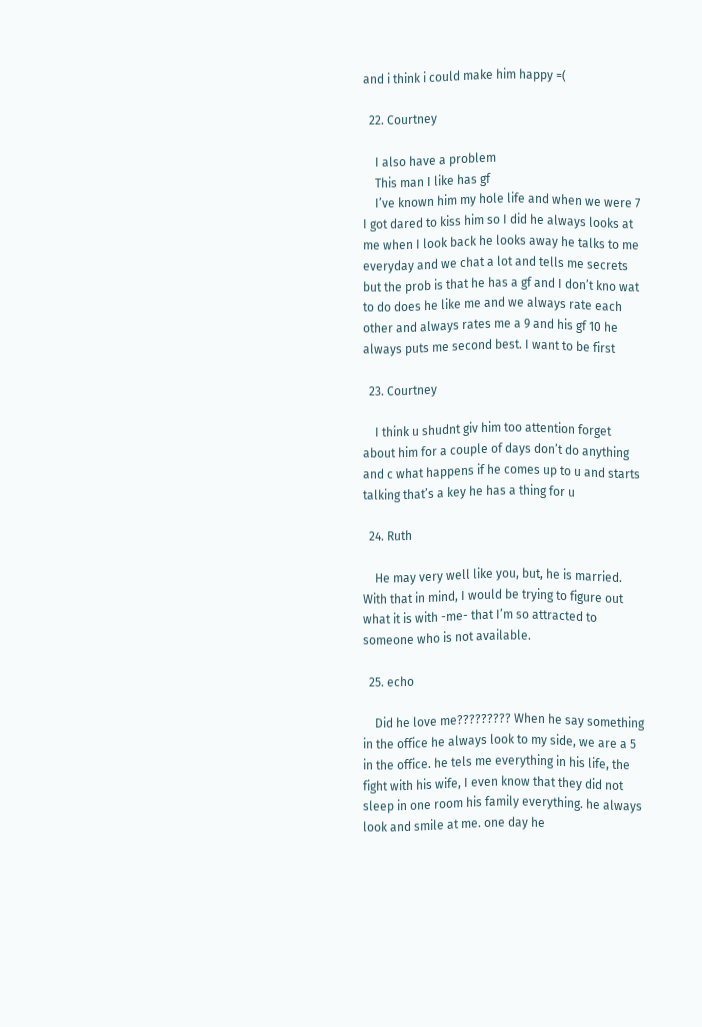and i think i could make him happy =(

  22. Courtney

    I also have a problem
    This man I like has gf
    I’ve known him my hole life and when we were 7 I got dared to kiss him so I did he always looks at me when I look back he looks away he talks to me everyday and we chat a lot and tells me secrets but the prob is that he has a gf and I don’t kno wat to do does he like me and we always rate each other and always rates me a 9 and his gf 10 he always puts me second best. I want to be first

  23. Courtney

    I think u shudnt giv him too attention forget about him for a couple of days don’t do anything and c what happens if he comes up to u and starts talking that’s a key he has a thing for u

  24. Ruth

    He may very well like you, but, he is married. With that in mind, I would be trying to figure out what it is with -me- that I’m so attracted to someone who is not available.

  25. echo

    Did he love me????????? When he say something in the office he always look to my side, we are a 5 in the office. he tels me everything in his life, the fight with his wife, I even know that they did not sleep in one room his family everything. he always look and smile at me. one day he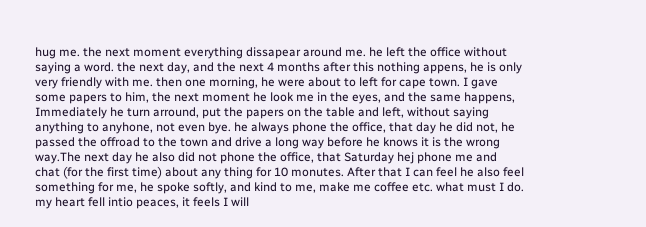hug me. the next moment everything dissapear around me. he left the office without saying a word. the next day, and the next 4 months after this nothing appens, he is only very friendly with me. then one morning, he were about to left for cape town. I gave some papers to him, the next moment he look me in the eyes, and the same happens, Immediately he turn arround, put the papers on the table and left, without saying anything to anyhone, not even bye. he always phone the office, that day he did not, he passed the offroad to the town and drive a long way before he knows it is the wrong way.The next day he also did not phone the office, that Saturday hej phone me and chat (for the first time) about any thing for 10 monutes. After that I can feel he also feel something for me, he spoke softly, and kind to me, make me coffee etc. what must I do. my heart fell intio peaces, it feels I will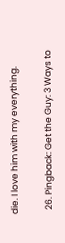die. I love him with my everything.

  26. Pingback: Get the Guy: 3 Ways to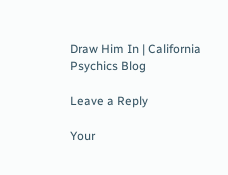Draw Him In | California Psychics Blog

Leave a Reply

Your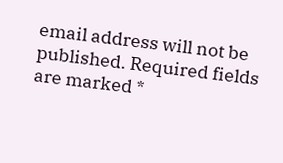email address will not be published. Required fields are marked *